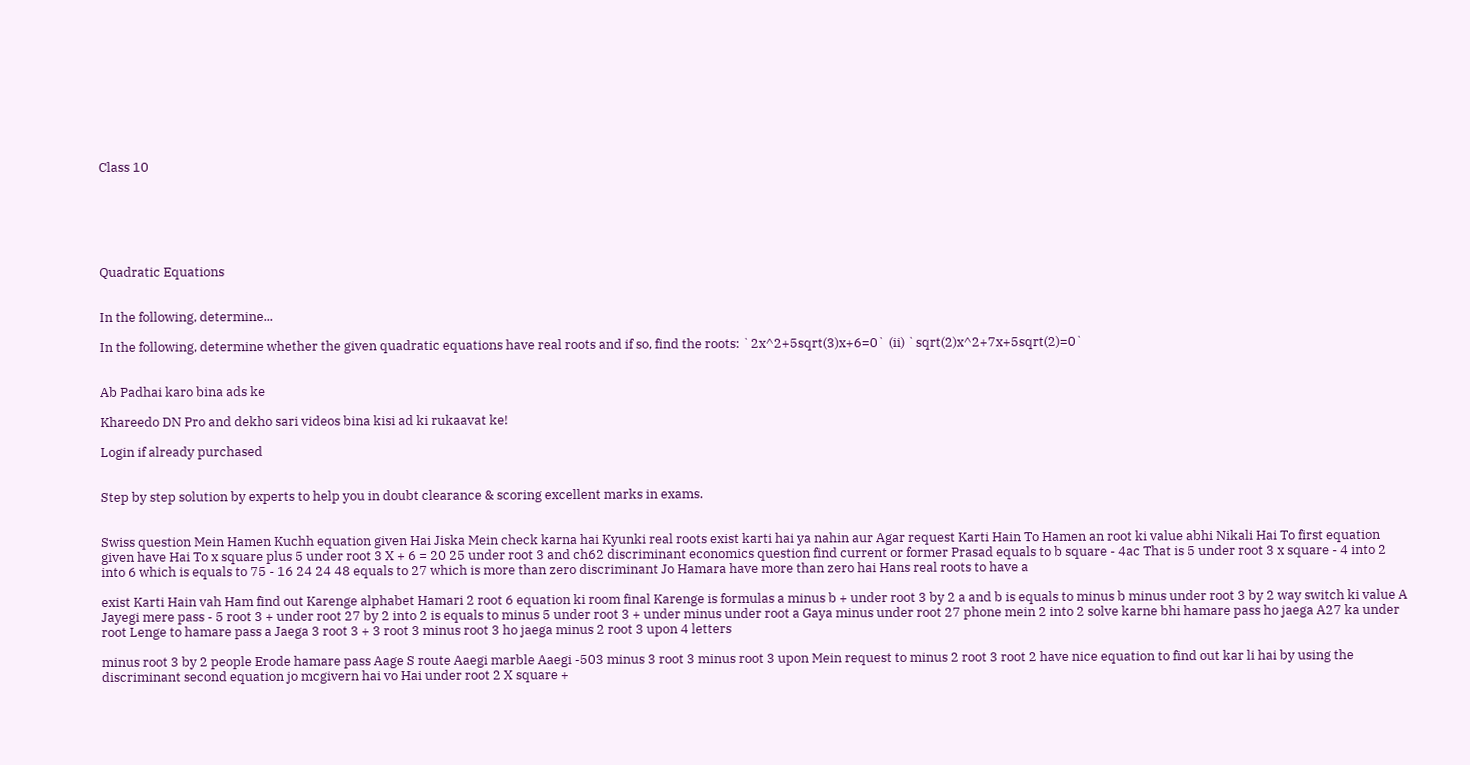Class 10






Quadratic Equations


In the following, determine...

In the following, determine whether the given quadratic equations have real roots and if so, find the roots: `2x^2+5sqrt(3)x+6=0` (ii) `sqrt(2)x^2+7x+5sqrt(2)=0`


Ab Padhai karo bina ads ke

Khareedo DN Pro and dekho sari videos bina kisi ad ki rukaavat ke!

Login if already purchased


Step by step solution by experts to help you in doubt clearance & scoring excellent marks in exams.


Swiss question Mein Hamen Kuchh equation given Hai Jiska Mein check karna hai Kyunki real roots exist karti hai ya nahin aur Agar request Karti Hain To Hamen an root ki value abhi Nikali Hai To first equation given have Hai To x square plus 5 under root 3 X + 6 = 20 25 under root 3 and ch62 discriminant economics question find current or former Prasad equals to b square - 4ac That is 5 under root 3 x square - 4 into 2 into 6 which is equals to 75 - 16 24 24 48 equals to 27 which is more than zero discriminant Jo Hamara have more than zero hai Hans real roots to have a

exist Karti Hain vah Ham find out Karenge alphabet Hamari 2 root 6 equation ki room final Karenge is formulas a minus b + under root 3 by 2 a and b is equals to minus b minus under root 3 by 2 way switch ki value A Jayegi mere pass - 5 root 3 + under root 27 by 2 into 2 is equals to minus 5 under root 3 + under minus under root a Gaya minus under root 27 phone mein 2 into 2 solve karne bhi hamare pass ho jaega A27 ka under root Lenge to hamare pass a Jaega 3 root 3 + 3 root 3 minus root 3 ho jaega minus 2 root 3 upon 4 letters

minus root 3 by 2 people Erode hamare pass Aage S route Aaegi marble Aaegi -503 minus 3 root 3 minus root 3 upon Mein request to minus 2 root 3 root 2 have nice equation to find out kar li hai by using the discriminant second equation jo mcgivern hai vo Hai under root 2 X square +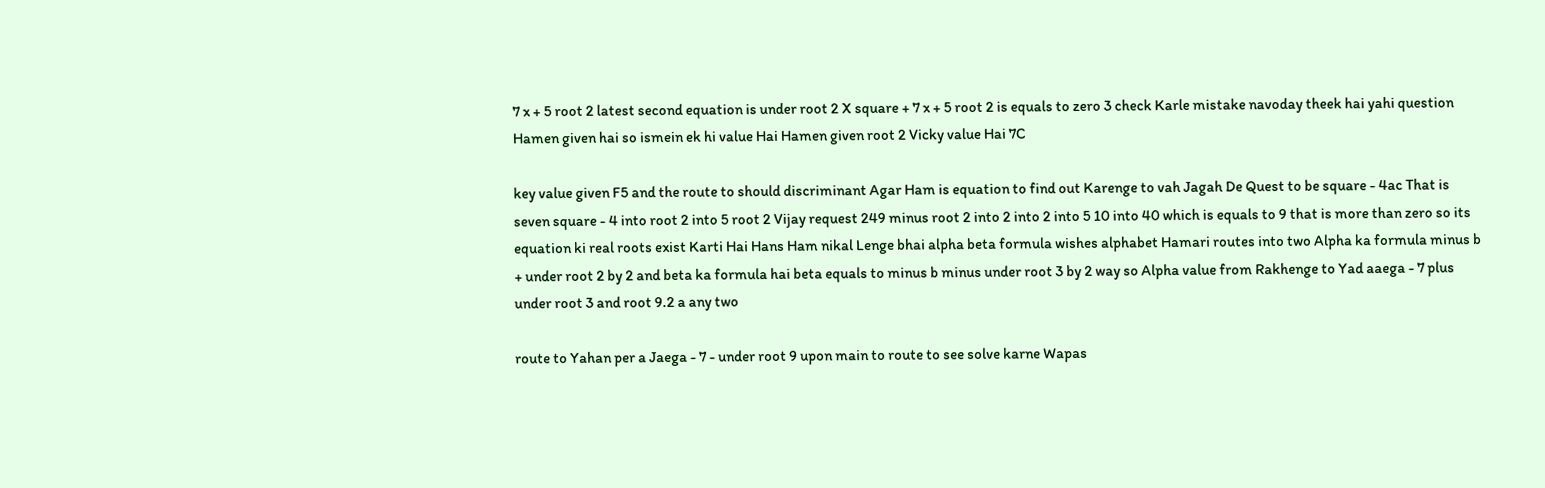7 x + 5 root 2 latest second equation is under root 2 X square + 7 x + 5 root 2 is equals to zero 3 check Karle mistake navoday theek hai yahi question Hamen given hai so ismein ek hi value Hai Hamen given root 2 Vicky value Hai 7C

key value given F5 and the route to should discriminant Agar Ham is equation to find out Karenge to vah Jagah De Quest to be square - 4ac That is seven square - 4 into root 2 into 5 root 2 Vijay request 249 minus root 2 into 2 into 2 into 5 10 into 40 which is equals to 9 that is more than zero so its equation ki real roots exist Karti Hai Hans Ham nikal Lenge bhai alpha beta formula wishes alphabet Hamari routes into two Alpha ka formula minus b + under root 2 by 2 and beta ka formula hai beta equals to minus b minus under root 3 by 2 way so Alpha value from Rakhenge to Yad aaega - 7 plus under root 3 and root 9.2 a any two

route to Yahan per a Jaega - 7 - under root 9 upon main to route to see solve karne Wapas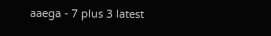aaega - 7 plus 3 latest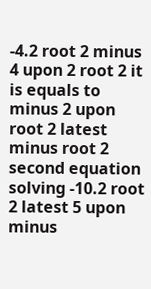-4.2 root 2 minus 4 upon 2 root 2 it is equals to minus 2 upon root 2 latest minus root 2 second equation solving -10.2 root 2 latest 5 upon minus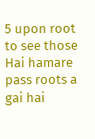5 upon root to see those Hai hamare pass roots a gai hai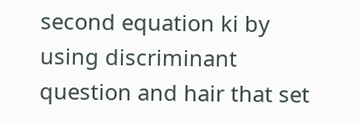second equation ki by using discriminant question and hair that set